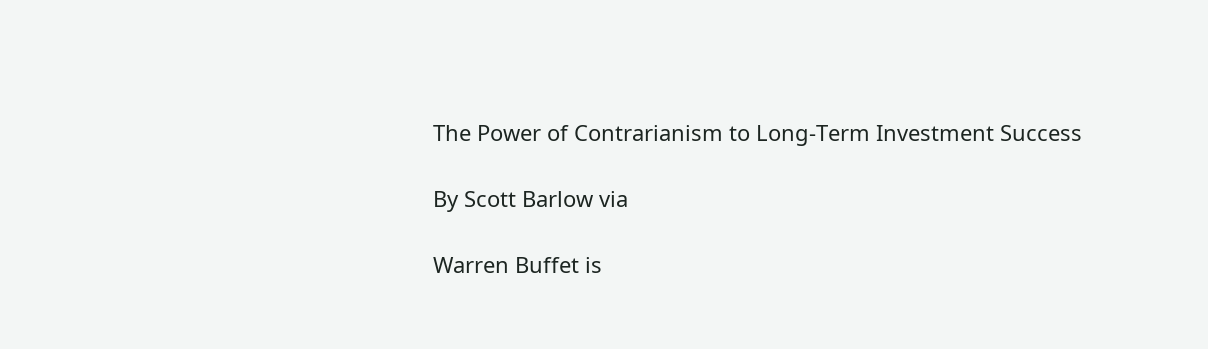The Power of Contrarianism to Long-Term Investment Success

By Scott Barlow via

Warren Buffet is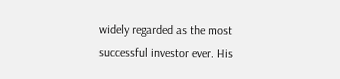widely regarded as the most successful investor ever. His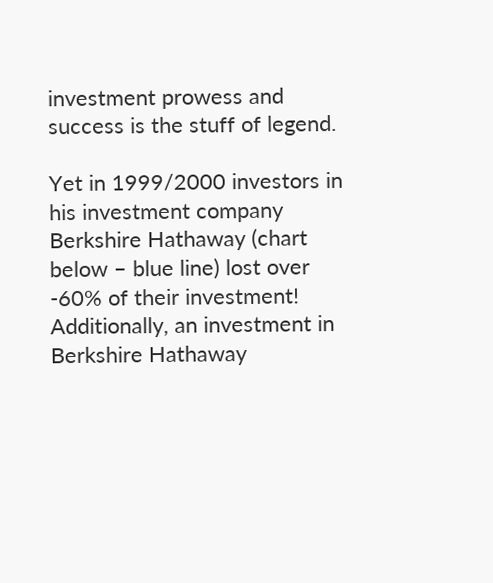investment prowess and success is the stuff of legend.

Yet in 1999/2000 investors in his investment company Berkshire Hathaway (chart below – blue line) lost over -60% of their investment! Additionally, an investment in Berkshire Hathaway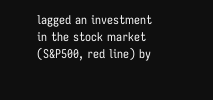lagged an investment in the stock market (S&P500, red line) by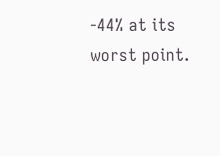-44% at its worst point.